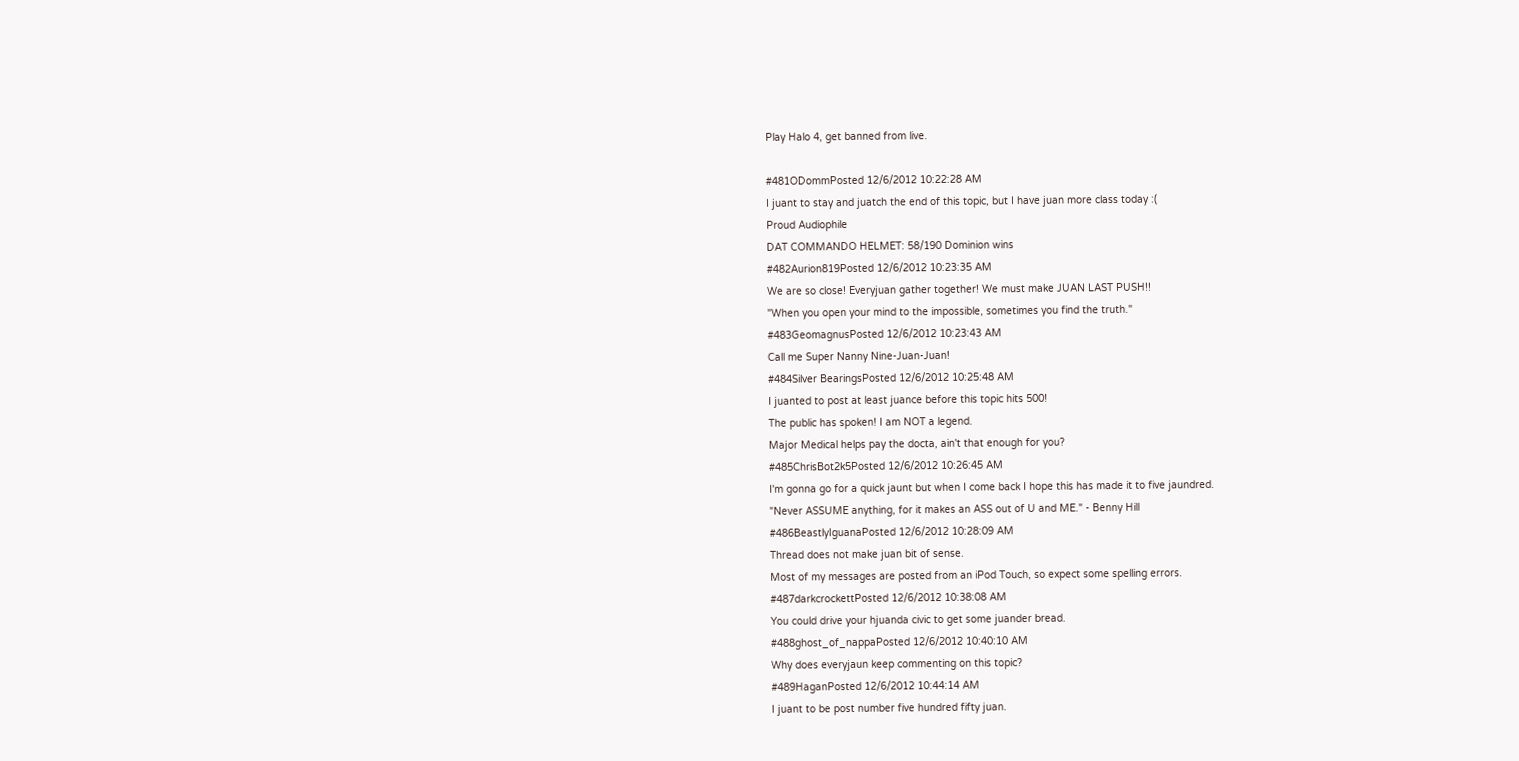Play Halo 4, get banned from live.

#481ODommPosted 12/6/2012 10:22:28 AM
I juant to stay and juatch the end of this topic, but I have juan more class today :(
Proud Audiophile
DAT COMMANDO HELMET: 58/190 Dominion wins
#482Aurion819Posted 12/6/2012 10:23:35 AM
We are so close! Everyjuan gather together! We must make JUAN LAST PUSH!!
"When you open your mind to the impossible, sometimes you find the truth."
#483GeomagnusPosted 12/6/2012 10:23:43 AM
Call me Super Nanny Nine-Juan-Juan!
#484Silver BearingsPosted 12/6/2012 10:25:48 AM
I juanted to post at least juance before this topic hits 500!
The public has spoken! I am NOT a legend.
Major Medical helps pay the docta, ain't that enough for you?
#485ChrisBot2k5Posted 12/6/2012 10:26:45 AM
I'm gonna go for a quick jaunt but when I come back I hope this has made it to five jaundred.
"Never ASSUME anything, for it makes an ASS out of U and ME." - Benny Hill
#486BeastlyIguanaPosted 12/6/2012 10:28:09 AM
Thread does not make juan bit of sense.
Most of my messages are posted from an iPod Touch, so expect some spelling errors.
#487darkcrockettPosted 12/6/2012 10:38:08 AM
You could drive your hjuanda civic to get some juander bread.
#488ghost_of_nappaPosted 12/6/2012 10:40:10 AM
Why does everyjaun keep commenting on this topic?
#489HaganPosted 12/6/2012 10:44:14 AM
I juant to be post number five hundred fifty juan.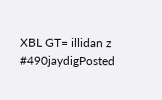XBL GT= illidan z
#490jaydigPosted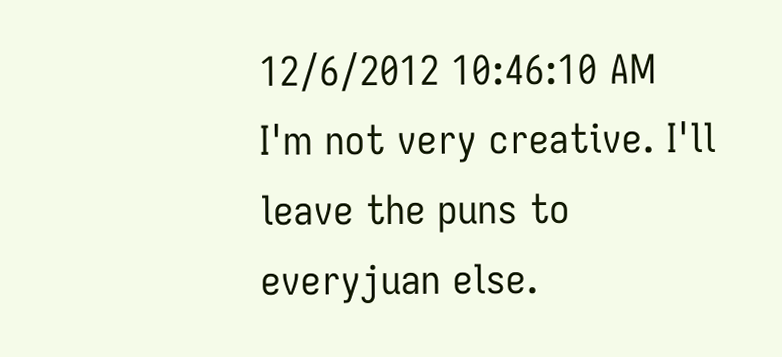12/6/2012 10:46:10 AM
I'm not very creative. I'll leave the puns to everyjuan else.